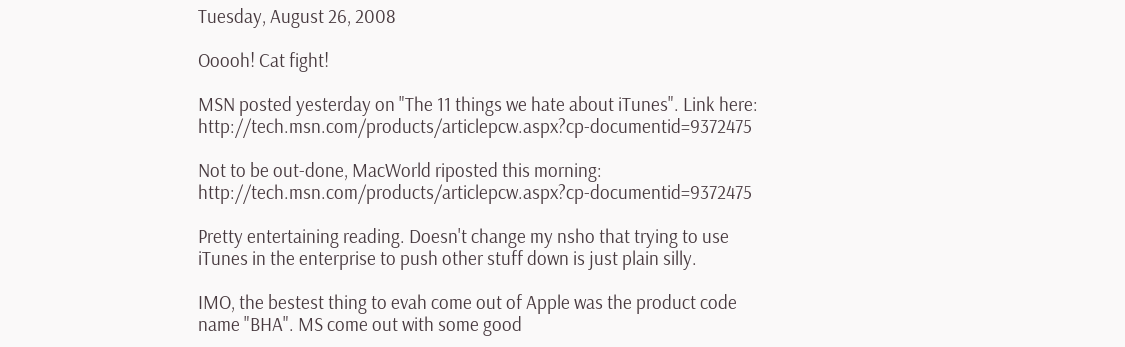Tuesday, August 26, 2008

Ooooh! Cat fight!

MSN posted yesterday on "The 11 things we hate about iTunes". Link here: http://tech.msn.com/products/articlepcw.aspx?cp-documentid=9372475

Not to be out-done, MacWorld riposted this morning: http://tech.msn.com/products/articlepcw.aspx?cp-documentid=9372475

Pretty entertaining reading. Doesn't change my nsho that trying to use iTunes in the enterprise to push other stuff down is just plain silly.

IMO, the bestest thing to evah come out of Apple was the product code name "BHA". MS come out with some good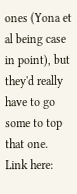ones (Yona et al being case in point), but they'd really have to go some to top that one. Link here: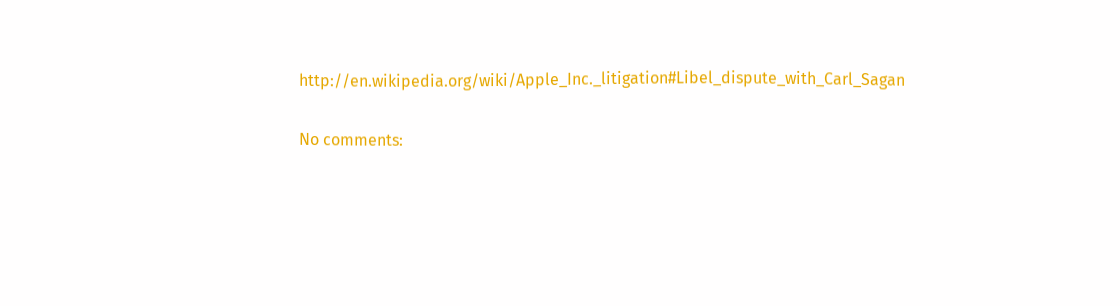http://en.wikipedia.org/wiki/Apple_Inc._litigation#Libel_dispute_with_Carl_Sagan

No comments: